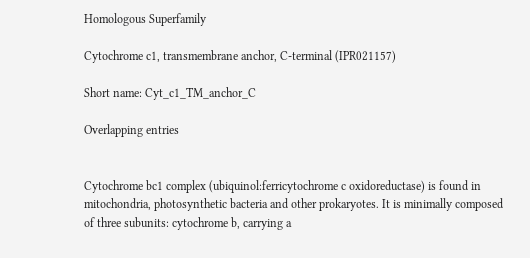Homologous Superfamily

Cytochrome c1, transmembrane anchor, C-terminal (IPR021157)

Short name: Cyt_c1_TM_anchor_C

Overlapping entries


Cytochrome bc1 complex (ubiquinol:ferricytochrome c oxidoreductase) is found in mitochondria, photosynthetic bacteria and other prokaryotes. It is minimally composed of three subunits: cytochrome b, carrying a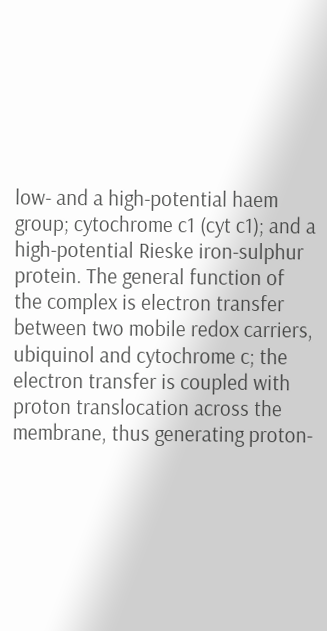low- and a high-potential haem group; cytochrome c1 (cyt c1); and a high-potential Rieske iron-sulphur protein. The general function of the complex is electron transfer between two mobile redox carriers, ubiquinol and cytochrome c; the electron transfer is coupled with proton translocation across the membrane, thus generating proton-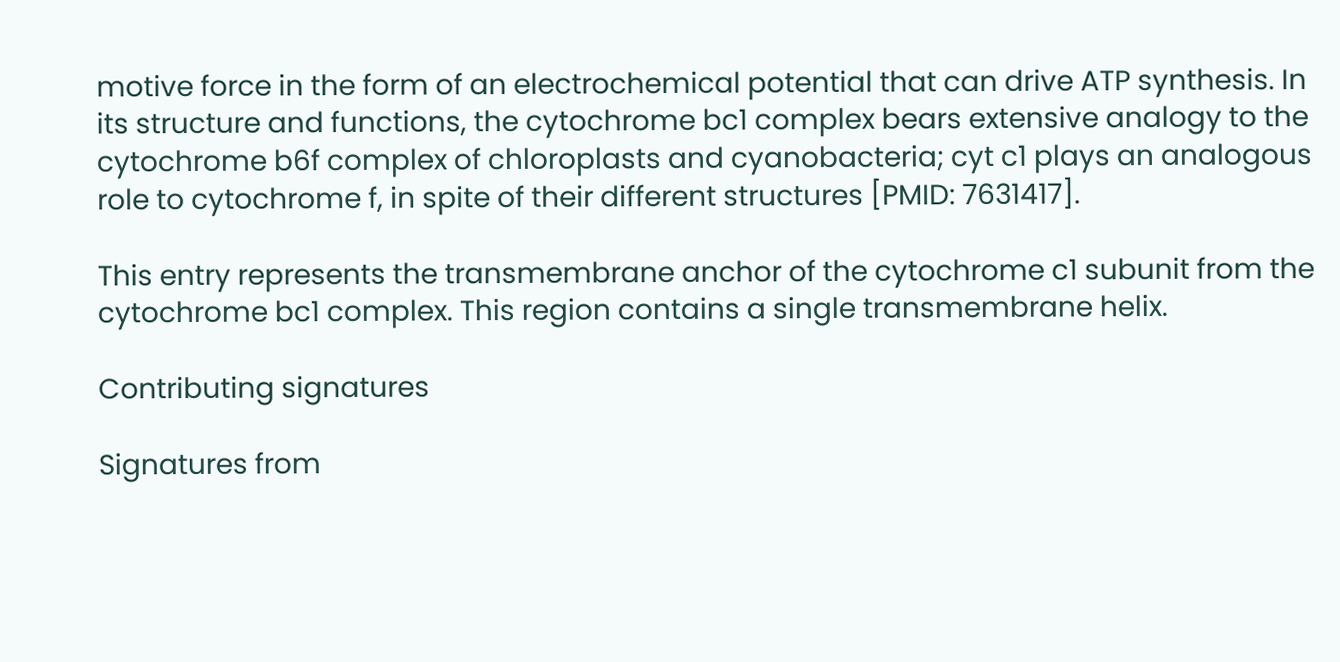motive force in the form of an electrochemical potential that can drive ATP synthesis. In its structure and functions, the cytochrome bc1 complex bears extensive analogy to the cytochrome b6f complex of chloroplasts and cyanobacteria; cyt c1 plays an analogous role to cytochrome f, in spite of their different structures [PMID: 7631417].

This entry represents the transmembrane anchor of the cytochrome c1 subunit from the cytochrome bc1 complex. This region contains a single transmembrane helix.

Contributing signatures

Signatures from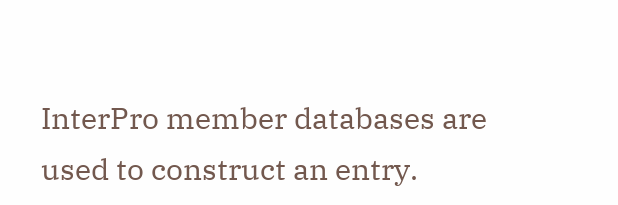InterPro member databases are used to construct an entry.